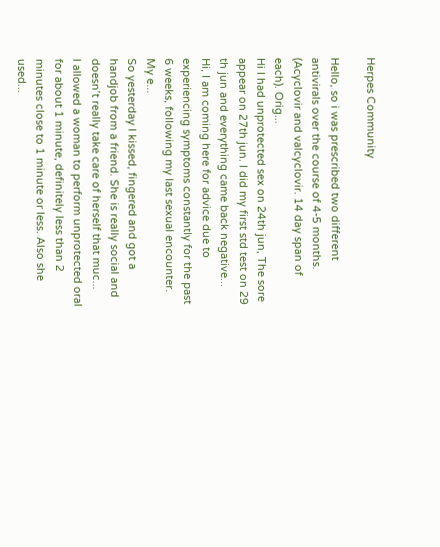Herpes Community

Hello, so i was prescribed two different antivirals over the course of 4-5 months. (Acyclovir and valcyclovir. 14 day span of each). Orig...
Hi I had unprotected sex on 24th jun, The sore appear on 27th jun. I did my first std test on 29 th jun and everything came back negative...
Hi, I am coming here for advice due to experiencing symptoms constantly for the past 6 weeks, following my last sexual encounter. My e...
So yesterday I kissed, fingered and got a handjob from a friend. She is really social and doesn’t really take care of herself that muc...
I allowed a woman to perform unprotected oral for about 1 minute, definitely less than 2 minutes close to 1 minute or less. Also she used...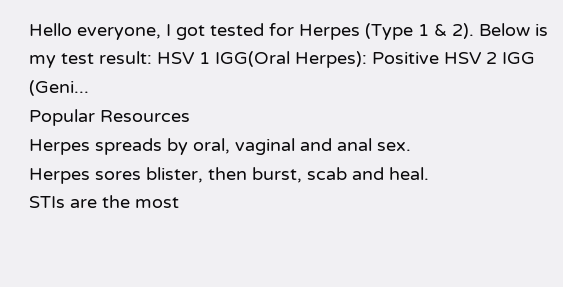Hello everyone, I got tested for Herpes (Type 1 & 2). Below is my test result: HSV 1 IGG(Oral Herpes): Positive HSV 2 IGG (Geni...
Popular Resources
Herpes spreads by oral, vaginal and anal sex.
Herpes sores blister, then burst, scab and heal.
STIs are the most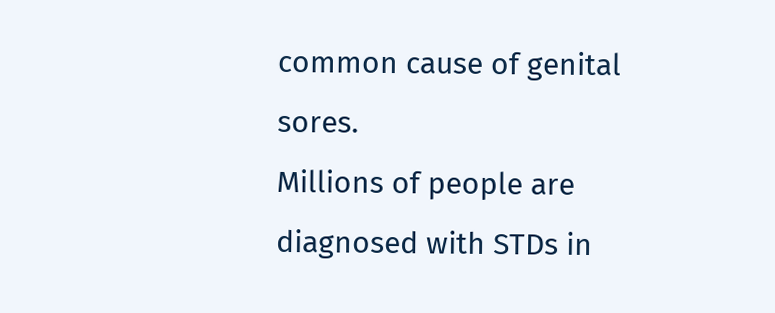common cause of genital sores.
Millions of people are diagnosed with STDs in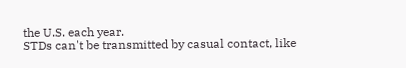the U.S. each year.
STDs can't be transmitted by casual contact, like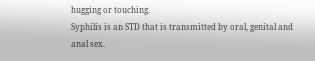hugging or touching.
Syphilis is an STD that is transmitted by oral, genital and anal sex.